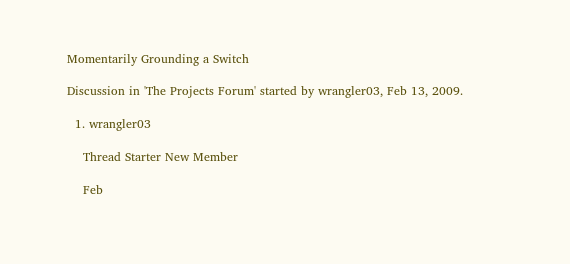Momentarily Grounding a Switch

Discussion in 'The Projects Forum' started by wrangler03, Feb 13, 2009.

  1. wrangler03

    Thread Starter New Member

    Feb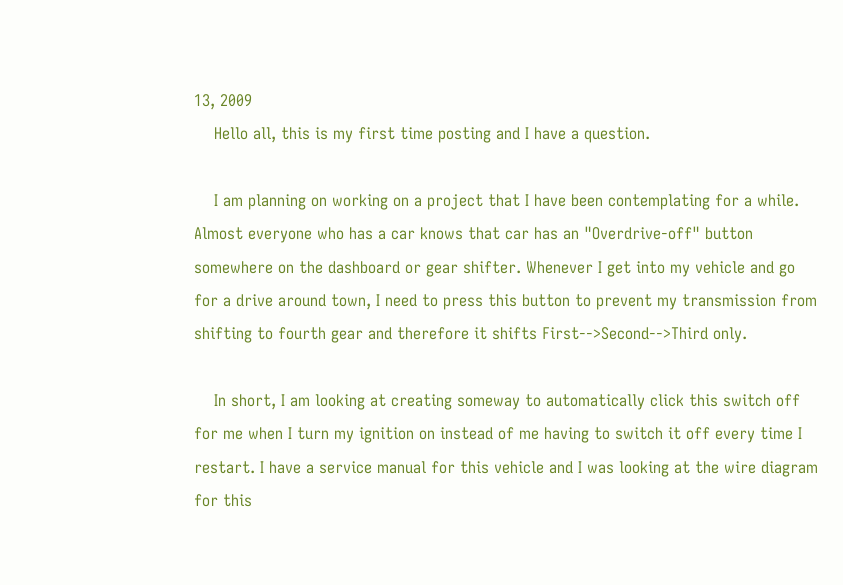13, 2009
    Hello all, this is my first time posting and I have a question.

    I am planning on working on a project that I have been contemplating for a while. Almost everyone who has a car knows that car has an "Overdrive-off" button somewhere on the dashboard or gear shifter. Whenever I get into my vehicle and go for a drive around town, I need to press this button to prevent my transmission from shifting to fourth gear and therefore it shifts First-->Second-->Third only.

    In short, I am looking at creating someway to automatically click this switch off for me when I turn my ignition on instead of me having to switch it off every time I restart. I have a service manual for this vehicle and I was looking at the wire diagram for this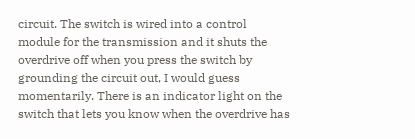circuit. The switch is wired into a control module for the transmission and it shuts the overdrive off when you press the switch by grounding the circuit out, I would guess momentarily. There is an indicator light on the switch that lets you know when the overdrive has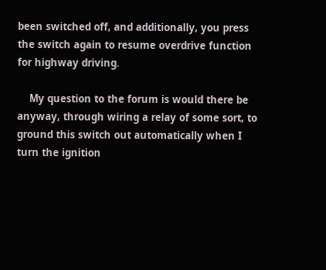been switched off, and additionally, you press the switch again to resume overdrive function for highway driving.

    My question to the forum is would there be anyway, through wiring a relay of some sort, to ground this switch out automatically when I turn the ignition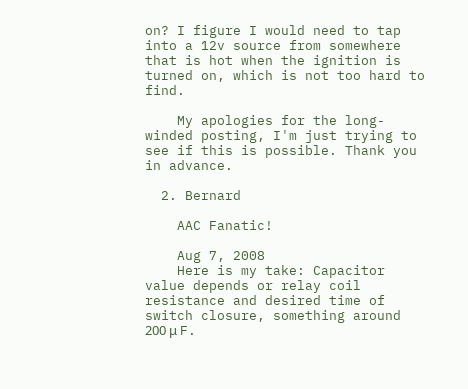on? I figure I would need to tap into a 12v source from somewhere that is hot when the ignition is turned on, which is not too hard to find.

    My apologies for the long-winded posting, I'm just trying to see if this is possible. Thank you in advance.

  2. Bernard

    AAC Fanatic!

    Aug 7, 2008
    Here is my take: Capacitor value depends or relay coil resistance and desired time of switch closure, something around 200 μ F.